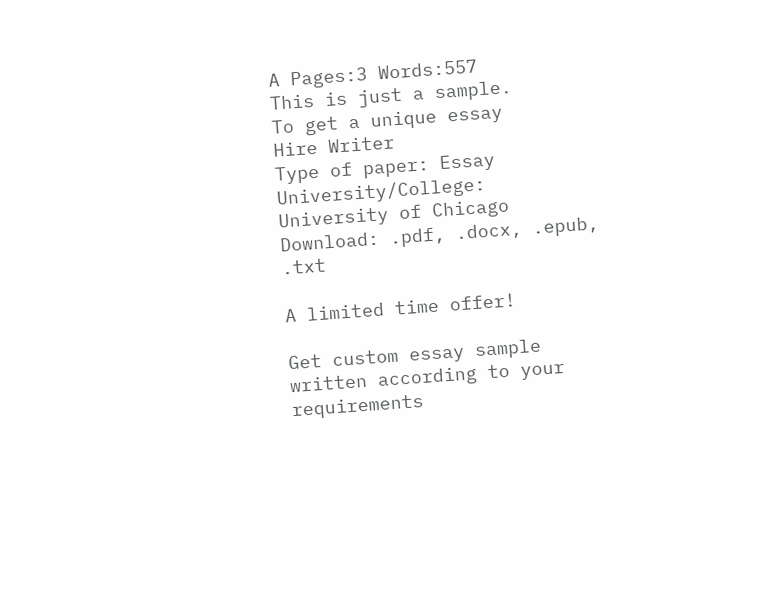A Pages:3 Words:557
This is just a sample.
To get a unique essay
Hire Writer
Type of paper: Essay
University/College: University of Chicago
Download: .pdf, .docx, .epub, .txt

A limited time offer!

Get custom essay sample written according to your requirements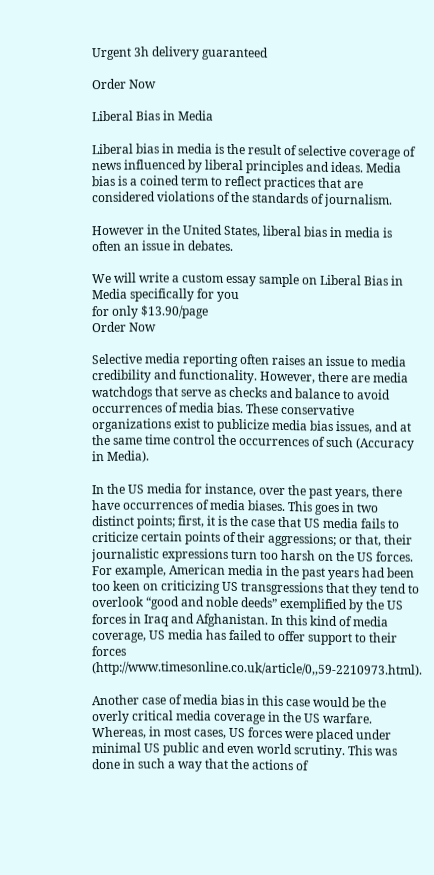Urgent 3h delivery guaranteed

Order Now

Liberal Bias in Media

Liberal bias in media is the result of selective coverage of news influenced by liberal principles and ideas. Media bias is a coined term to reflect practices that are considered violations of the standards of journalism.

However in the United States, liberal bias in media is often an issue in debates.

We will write a custom essay sample on Liberal Bias in Media specifically for you
for only $13.90/page
Order Now

Selective media reporting often raises an issue to media credibility and functionality. However, there are media watchdogs that serve as checks and balance to avoid occurrences of media bias. These conservative organizations exist to publicize media bias issues, and at the same time control the occurrences of such (Accuracy in Media).

In the US media for instance, over the past years, there have occurrences of media biases. This goes in two distinct points; first, it is the case that US media fails to criticize certain points of their aggressions; or that, their journalistic expressions turn too harsh on the US forces. For example, American media in the past years had been too keen on criticizing US transgressions that they tend to overlook “good and noble deeds” exemplified by the US forces in Iraq and Afghanistan. In this kind of media coverage, US media has failed to offer support to their forces (http://www.timesonline.co.uk/article/0,,59-2210973.html).

Another case of media bias in this case would be the overly critical media coverage in the US warfare. Whereas, in most cases, US forces were placed under minimal US public and even world scrutiny. This was done in such a way that the actions of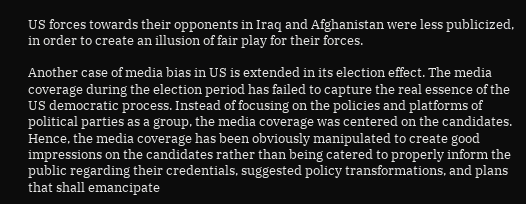US forces towards their opponents in Iraq and Afghanistan were less publicized, in order to create an illusion of fair play for their forces.

Another case of media bias in US is extended in its election effect. The media coverage during the election period has failed to capture the real essence of the US democratic process. Instead of focusing on the policies and platforms of political parties as a group, the media coverage was centered on the candidates. Hence, the media coverage has been obviously manipulated to create good impressions on the candidates rather than being catered to properly inform the public regarding their credentials, suggested policy transformations, and plans that shall emancipate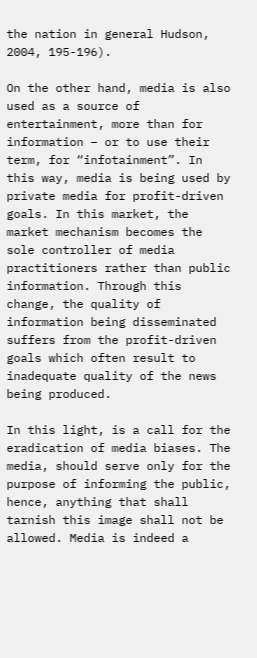the nation in general Hudson, 2004, 195-196).

On the other hand, media is also used as a source of entertainment, more than for information – or to use their term, for “infotainment”. In this way, media is being used by private media for profit-driven goals. In this market, the market mechanism becomes the sole controller of media practitioners rather than public information. Through this change, the quality of information being disseminated suffers from the profit-driven goals which often result to inadequate quality of the news being produced.

In this light, is a call for the eradication of media biases. The media, should serve only for the purpose of informing the public, hence, anything that shall tarnish this image shall not be allowed. Media is indeed a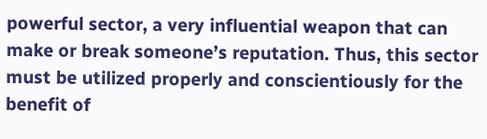powerful sector, a very influential weapon that can make or break someone’s reputation. Thus, this sector must be utilized properly and conscientiously for the benefit of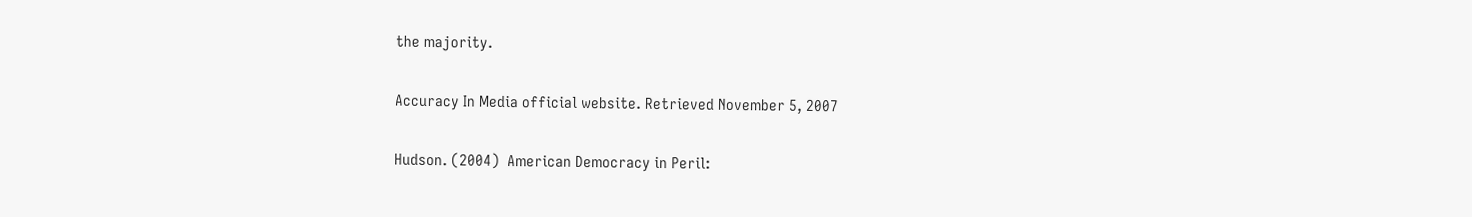the majority.

Accuracy In Media official website. Retrieved November 5, 2007

Hudson. (2004)  American Democracy in Peril: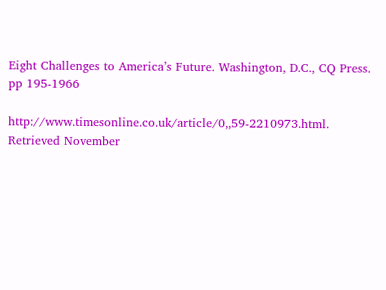Eight Challenges to America’s Future. Washington, D.C., CQ Press.  pp 195-1966

http://www.timesonline.co.uk/article/0,,59-2210973.html. Retrieved November